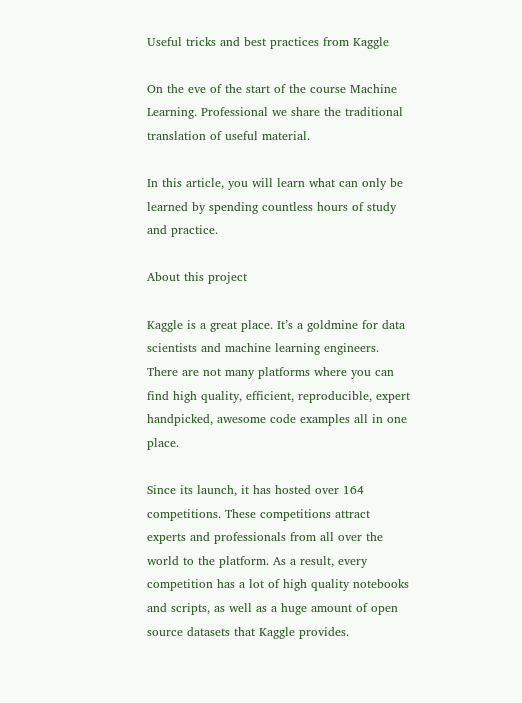Useful tricks and best practices from Kaggle

On the eve of the start of the course Machine Learning. Professional we share the traditional translation of useful material.

In this article, you will learn what can only be learned by spending countless hours of study and practice.

About this project

Kaggle is a great place. It’s a goldmine for data scientists and machine learning engineers. There are not many platforms where you can find high quality, efficient, reproducible, expert handpicked, awesome code examples all in one place.

Since its launch, it has hosted over 164 competitions. These competitions attract experts and professionals from all over the world to the platform. As a result, every competition has a lot of high quality notebooks and scripts, as well as a huge amount of open source datasets that Kaggle provides.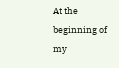At the beginning of my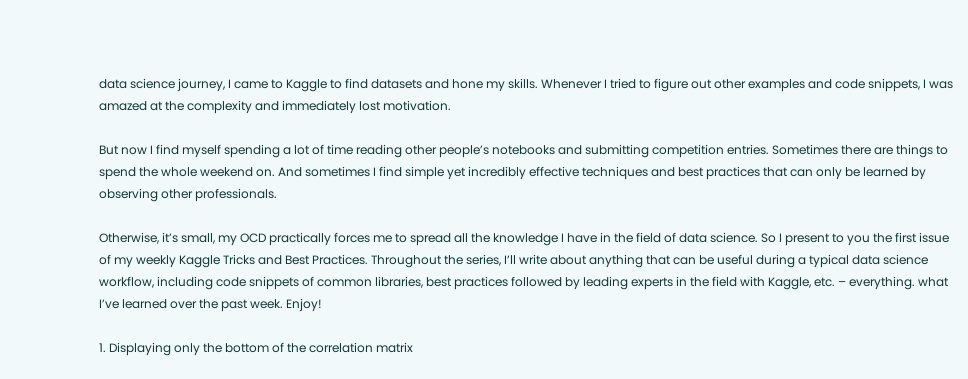data science journey, I came to Kaggle to find datasets and hone my skills. Whenever I tried to figure out other examples and code snippets, I was amazed at the complexity and immediately lost motivation.

But now I find myself spending a lot of time reading other people’s notebooks and submitting competition entries. Sometimes there are things to spend the whole weekend on. And sometimes I find simple yet incredibly effective techniques and best practices that can only be learned by observing other professionals.

Otherwise, it’s small, my OCD practically forces me to spread all the knowledge I have in the field of data science. So I present to you the first issue of my weekly Kaggle Tricks and Best Practices. Throughout the series, I’ll write about anything that can be useful during a typical data science workflow, including code snippets of common libraries, best practices followed by leading experts in the field with Kaggle, etc. – everything. what I’ve learned over the past week. Enjoy!

1. Displaying only the bottom of the correlation matrix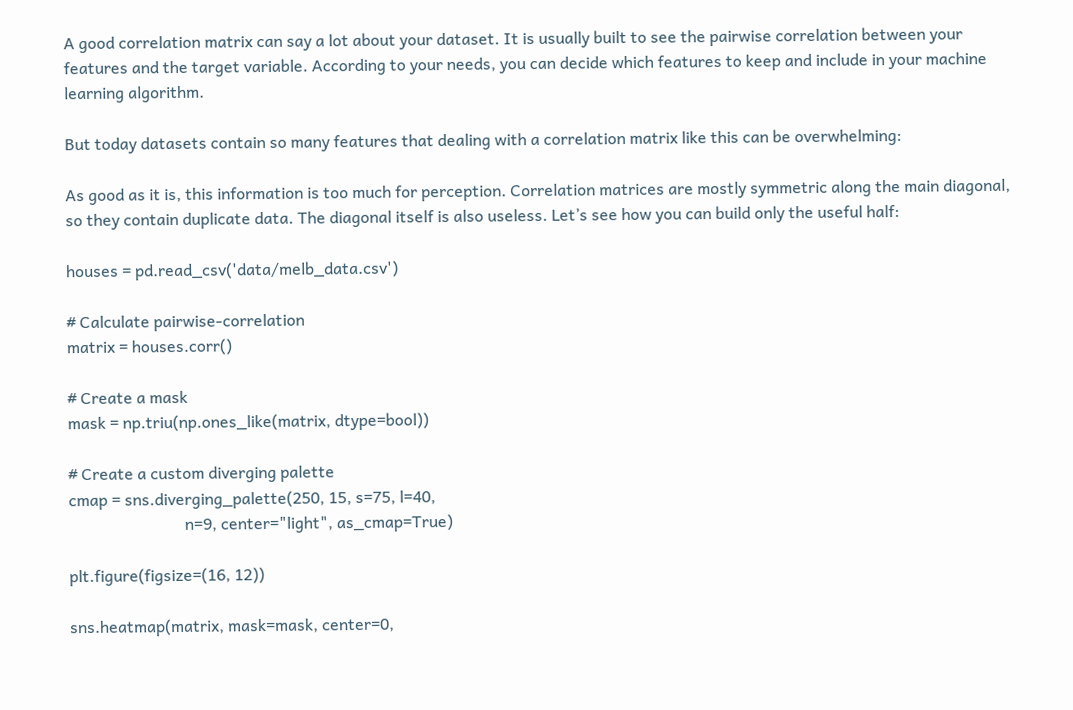A good correlation matrix can say a lot about your dataset. It is usually built to see the pairwise correlation between your features and the target variable. According to your needs, you can decide which features to keep and include in your machine learning algorithm.

But today datasets contain so many features that dealing with a correlation matrix like this can be overwhelming:

As good as it is, this information is too much for perception. Correlation matrices are mostly symmetric along the main diagonal, so they contain duplicate data. The diagonal itself is also useless. Let’s see how you can build only the useful half:

houses = pd.read_csv('data/melb_data.csv')

# Calculate pairwise-correlation
matrix = houses.corr()

# Create a mask
mask = np.triu(np.ones_like(matrix, dtype=bool))

# Create a custom diverging palette
cmap = sns.diverging_palette(250, 15, s=75, l=40,
                             n=9, center="light", as_cmap=True)

plt.figure(figsize=(16, 12))

sns.heatmap(matrix, mask=mask, center=0,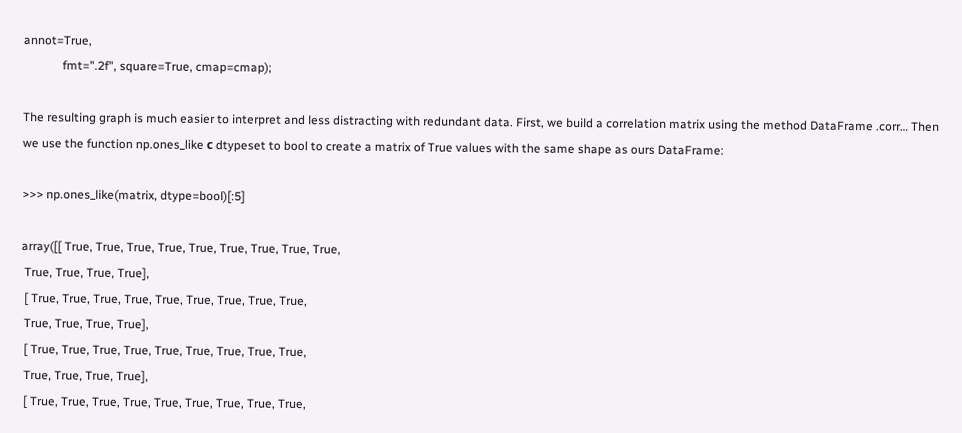annot=True,
             fmt=".2f", square=True, cmap=cmap);

The resulting graph is much easier to interpret and less distracting with redundant data. First, we build a correlation matrix using the method DataFrame .corr… Then we use the function np.ones_like с dtypeset to bool to create a matrix of True values with the same shape as ours DataFrame:

>>> np.ones_like(matrix, dtype=bool)[:5]

array([[ True, True, True, True, True, True, True, True, True,
 True, True, True, True],
 [ True, True, True, True, True, True, True, True, True,
 True, True, True, True],
 [ True, True, True, True, True, True, True, True, True,
 True, True, True, True],
 [ True, True, True, True, True, True, True, True, True,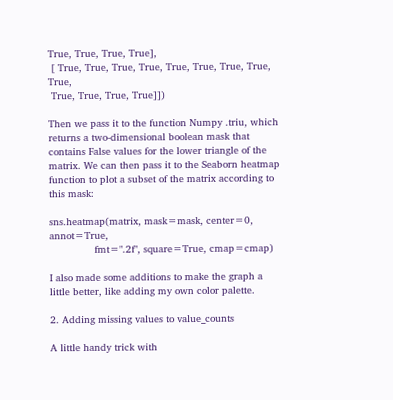True, True, True, True],
 [ True, True, True, True, True, True, True, True, True,
 True, True, True, True]])

Then we pass it to the function Numpy .triu, which returns a two-dimensional boolean mask that contains False values for the lower triangle of the matrix. We can then pass it to the Seaborn heatmap function to plot a subset of the matrix according to this mask:

sns.heatmap(matrix, mask=mask, center=0, annot=True,
               fmt=".2f", square=True, cmap=cmap)

I also made some additions to make the graph a little better, like adding my own color palette.

2. Adding missing values to value_counts

A little handy trick with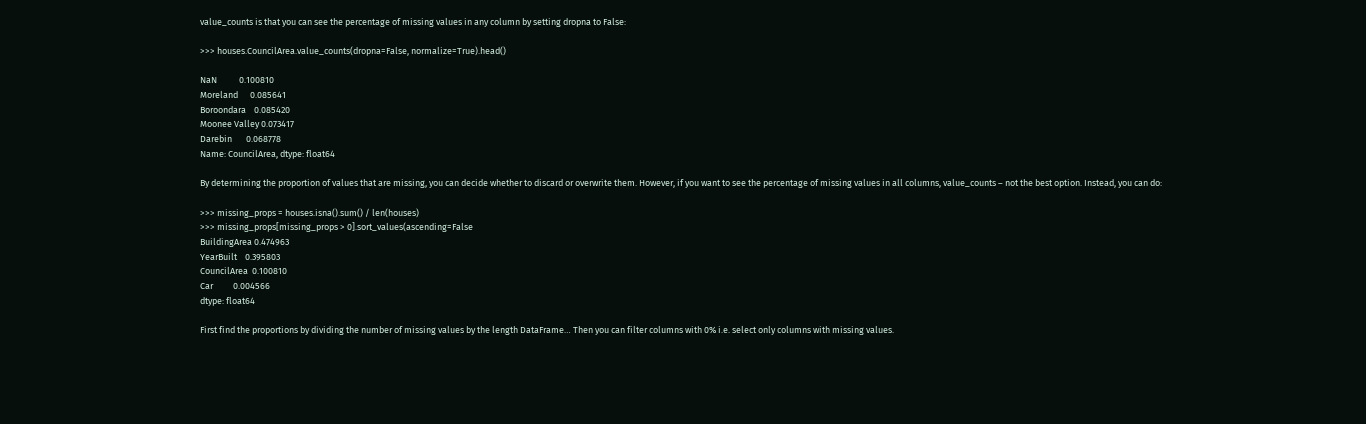value_counts is that you can see the percentage of missing values in any column by setting dropna to False:

>>> houses.CouncilArea.value_counts(dropna=False, normalize=True).head()

NaN           0.100810
Moreland      0.085641
Boroondara    0.085420
Moonee Valley 0.073417
Darebin       0.068778
Name: CouncilArea, dtype: float64

By determining the proportion of values that are missing, you can decide whether to discard or overwrite them. However, if you want to see the percentage of missing values in all columns, value_counts – not the best option. Instead, you can do:

>>> missing_props = houses.isna().sum() / len(houses)
>>> missing_props[missing_props > 0].sort_values(ascending=False
BuildingArea 0.474963
YearBuilt    0.395803
CouncilArea  0.100810
Car          0.004566
dtype: float64

First find the proportions by dividing the number of missing values by the length DataFrame… Then you can filter columns with 0% i.e. select only columns with missing values.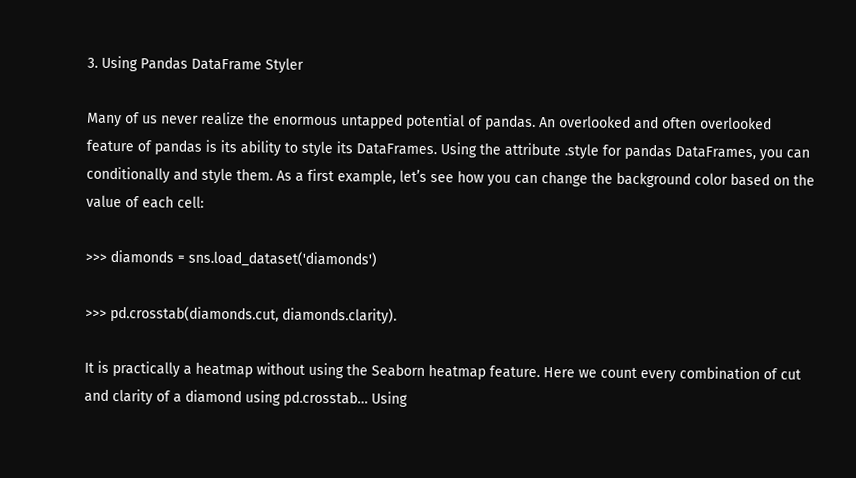3. Using Pandas DataFrame Styler

Many of us never realize the enormous untapped potential of pandas. An overlooked and often overlooked feature of pandas is its ability to style its DataFrames. Using the attribute .style for pandas DataFrames, you can conditionally and style them. As a first example, let’s see how you can change the background color based on the value of each cell:

>>> diamonds = sns.load_dataset('diamonds')

>>> pd.crosstab(diamonds.cut, diamonds.clarity).

It is practically a heatmap without using the Seaborn heatmap feature. Here we count every combination of cut and clarity of a diamond using pd.crosstab… Using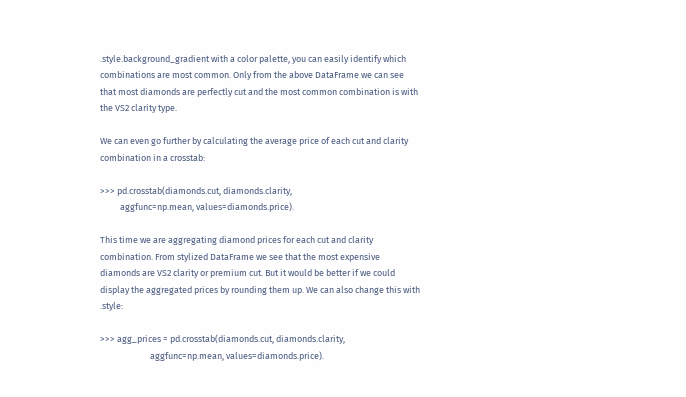.style.background_gradient with a color palette, you can easily identify which combinations are most common. Only from the above DataFrame we can see that most diamonds are perfectly cut and the most common combination is with the VS2 clarity type.

We can even go further by calculating the average price of each cut and clarity combination in a crosstab:

>>> pd.crosstab(diamonds.cut, diamonds.clarity,
          aggfunc=np.mean, values=diamonds.price).

This time we are aggregating diamond prices for each cut and clarity combination. From stylized DataFrame we see that the most expensive diamonds are VS2 clarity or premium cut. But it would be better if we could display the aggregated prices by rounding them up. We can also change this with .style:

>>> agg_prices = pd.crosstab(diamonds.cut, diamonds.clarity,
                         aggfunc=np.mean, values=diamonds.price).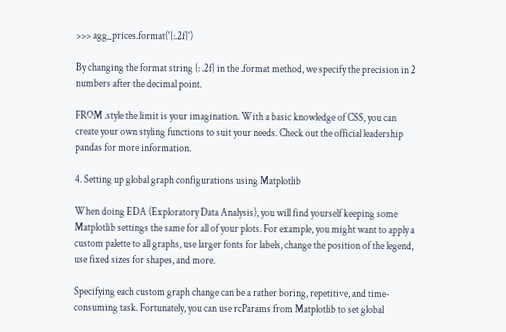>>> agg_prices.format('{:.2f}')

By changing the format string {: .2f} in the .format method, we specify the precision in 2 numbers after the decimal point.

FROM .style the limit is your imagination. With a basic knowledge of CSS, you can create your own styling functions to suit your needs. Check out the official leadership pandas for more information.

4. Setting up global graph configurations using Matplotlib

When doing EDA (Exploratory Data Analysis), you will find yourself keeping some Matplotlib settings the same for all of your plots. For example, you might want to apply a custom palette to all graphs, use larger fonts for labels, change the position of the legend, use fixed sizes for shapes, and more.

Specifying each custom graph change can be a rather boring, repetitive, and time-consuming task. Fortunately, you can use rcParams from Matplotlib to set global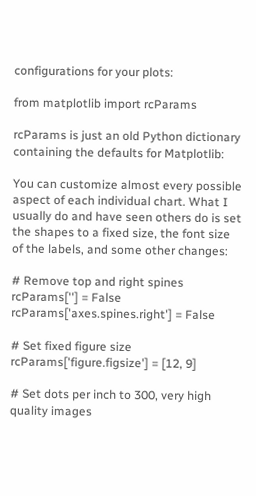configurations for your plots:

from matplotlib import rcParams

rcParams is just an old Python dictionary containing the defaults for Matplotlib:

You can customize almost every possible aspect of each individual chart. What I usually do and have seen others do is set the shapes to a fixed size, the font size of the labels, and some other changes:

# Remove top and right spines
rcParams[''] = False
rcParams['axes.spines.right'] = False

# Set fixed figure size
rcParams['figure.figsize'] = [12, 9]

# Set dots per inch to 300, very high quality images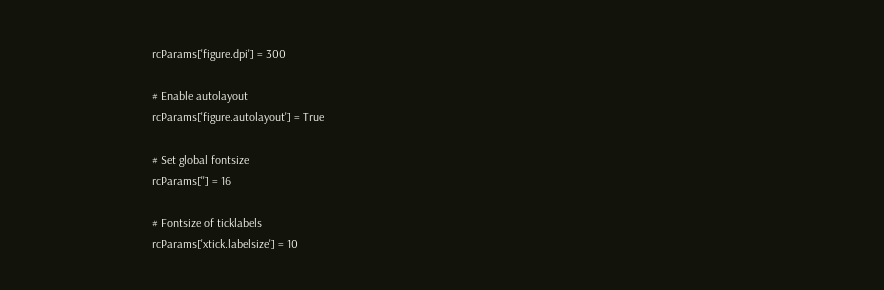rcParams['figure.dpi'] = 300

# Enable autolayout
rcParams['figure.autolayout'] = True

# Set global fontsize
rcParams[''] = 16

# Fontsize of ticklabels
rcParams['xtick.labelsize'] = 10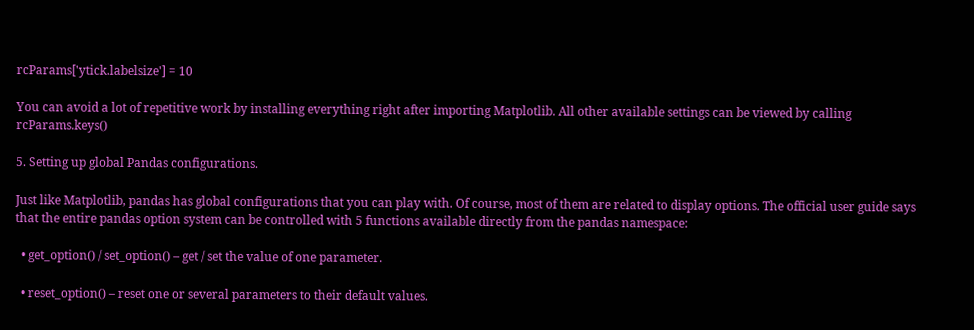rcParams['ytick.labelsize'] = 10

You can avoid a lot of repetitive work by installing everything right after importing Matplotlib. All other available settings can be viewed by calling rcParams.keys()

5. Setting up global Pandas configurations.

Just like Matplotlib, pandas has global configurations that you can play with. Of course, most of them are related to display options. The official user guide says that the entire pandas option system can be controlled with 5 functions available directly from the pandas namespace:

  • get_option() / set_option() – get / set the value of one parameter.

  • reset_option() – reset one or several parameters to their default values.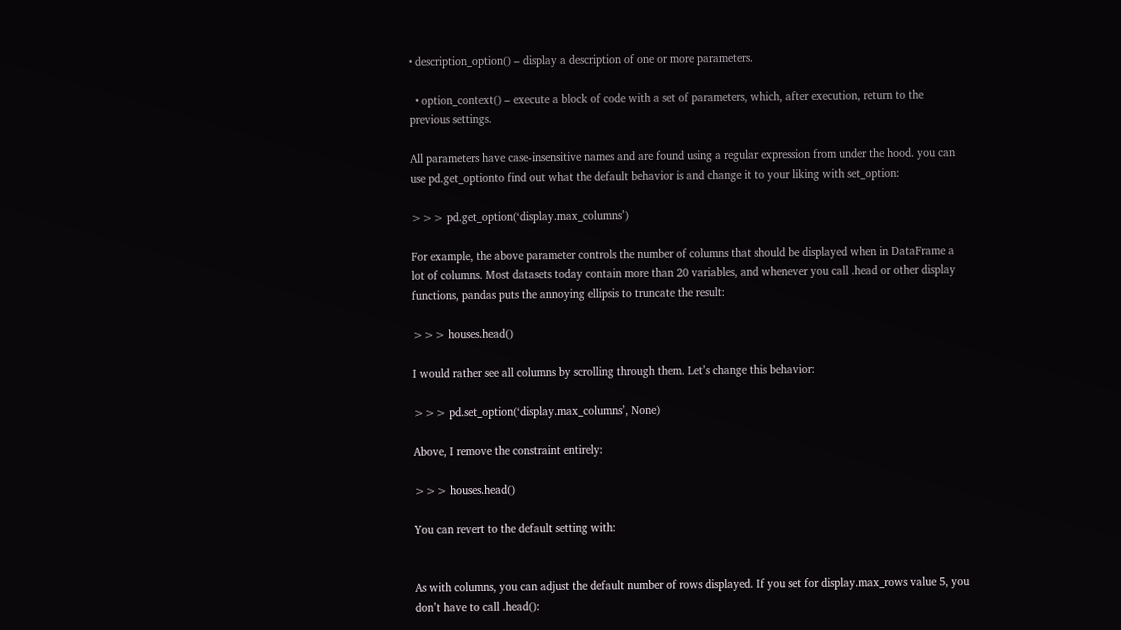• description_option() – display a description of one or more parameters.

  • option_context() – execute a block of code with a set of parameters, which, after execution, return to the previous settings.

All parameters have case-insensitive names and are found using a regular expression from under the hood. you can use pd.get_optionto find out what the default behavior is and change it to your liking with set_option:

>>> pd.get_option(‘display.max_columns’)

For example, the above parameter controls the number of columns that should be displayed when in DataFrame a lot of columns. Most datasets today contain more than 20 variables, and whenever you call .head or other display functions, pandas puts the annoying ellipsis to truncate the result:

>>> houses.head()

I would rather see all columns by scrolling through them. Let’s change this behavior:

>>> pd.set_option(‘display.max_columns’, None)

Above, I remove the constraint entirely:

>>> houses.head()

You can revert to the default setting with:


As with columns, you can adjust the default number of rows displayed. If you set for display.max_rows value 5, you don’t have to call .head():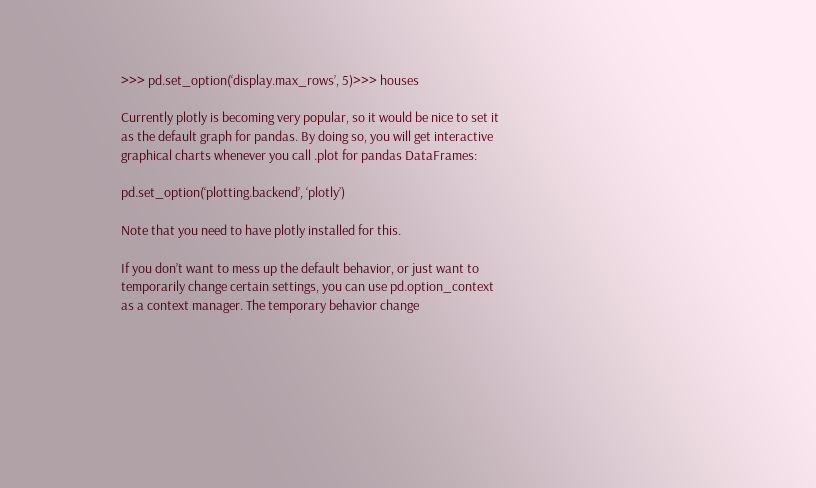>>> pd.set_option(‘display.max_rows’, 5)>>> houses

Currently plotly is becoming very popular, so it would be nice to set it as the default graph for pandas. By doing so, you will get interactive graphical charts whenever you call .plot for pandas DataFrames:

pd.set_option(‘plotting.backend’, ‘plotly’)

Note that you need to have plotly installed for this.

If you don’t want to mess up the default behavior, or just want to temporarily change certain settings, you can use pd.option_context as a context manager. The temporary behavior change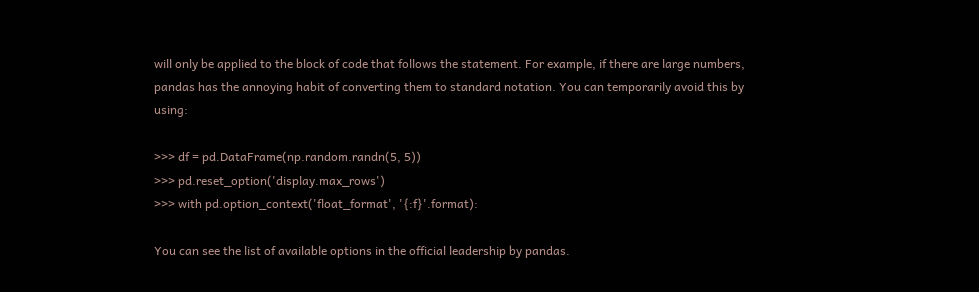will only be applied to the block of code that follows the statement. For example, if there are large numbers, pandas has the annoying habit of converting them to standard notation. You can temporarily avoid this by using:

>>> df = pd.DataFrame(np.random.randn(5, 5))
>>> pd.reset_option('display.max_rows')
>>> with pd.option_context('float_format', '{:f}'.format):

You can see the list of available options in the official leadership by pandas.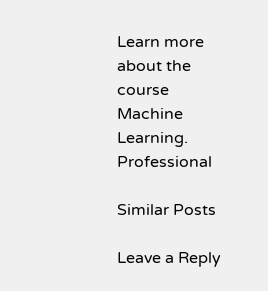Learn more about the course Machine Learning. Professional

Similar Posts

Leave a Reply